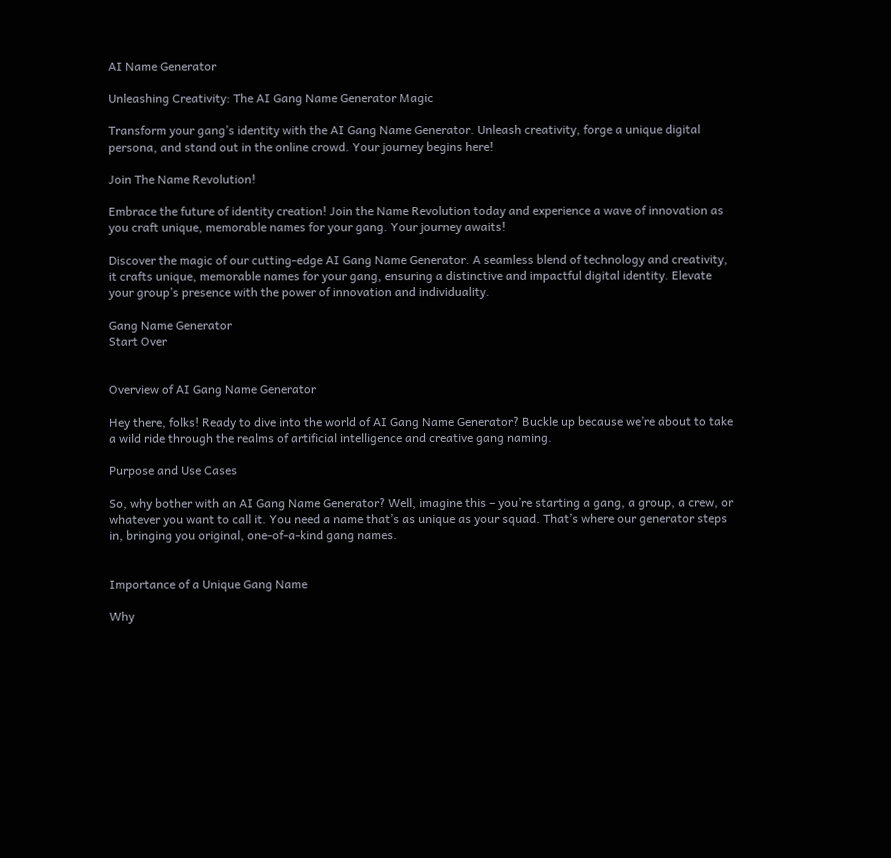AI Name Generator

Unleashing Creativity: The AI Gang Name Generator Magic

Transform your gang’s identity with the AI Gang Name Generator. Unleash creativity, forge a unique digital persona, and stand out in the online crowd. Your journey begins here!

Join The Name Revolution!

Embrace the future of identity creation! Join the Name Revolution today and experience a wave of innovation as you craft unique, memorable names for your gang. Your journey awaits!

Discover the magic of our cutting-edge AI Gang Name Generator. A seamless blend of technology and creativity, it crafts unique, memorable names for your gang, ensuring a distinctive and impactful digital identity. Elevate your group’s presence with the power of innovation and individuality.

Gang Name Generator
Start Over


Overview of AI Gang Name Generator

Hey there, folks! Ready to dive into the world of AI Gang Name Generator? Buckle up because we’re about to take a wild ride through the realms of artificial intelligence and creative gang naming.

Purpose and Use Cases

So, why bother with an AI Gang Name Generator? Well, imagine this – you’re starting a gang, a group, a crew, or whatever you want to call it. You need a name that’s as unique as your squad. That’s where our generator steps in, bringing you original, one-of-a-kind gang names.


Importance of a Unique Gang Name

Why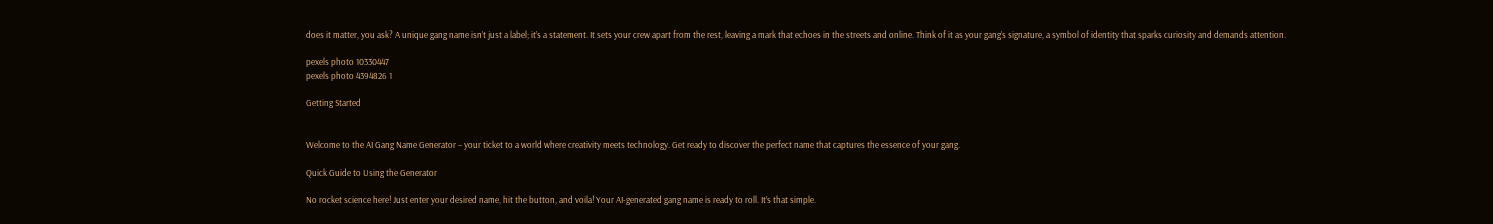does it matter, you ask? A unique gang name isn’t just a label; it’s a statement. It sets your crew apart from the rest, leaving a mark that echoes in the streets and online. Think of it as your gang’s signature, a symbol of identity that sparks curiosity and demands attention.

pexels photo 10330447
pexels photo 4394826 1

Getting Started


Welcome to the AI Gang Name Generator – your ticket to a world where creativity meets technology. Get ready to discover the perfect name that captures the essence of your gang.

Quick Guide to Using the Generator

No rocket science here! Just enter your desired name, hit the button, and voila! Your AI-generated gang name is ready to roll. It’s that simple.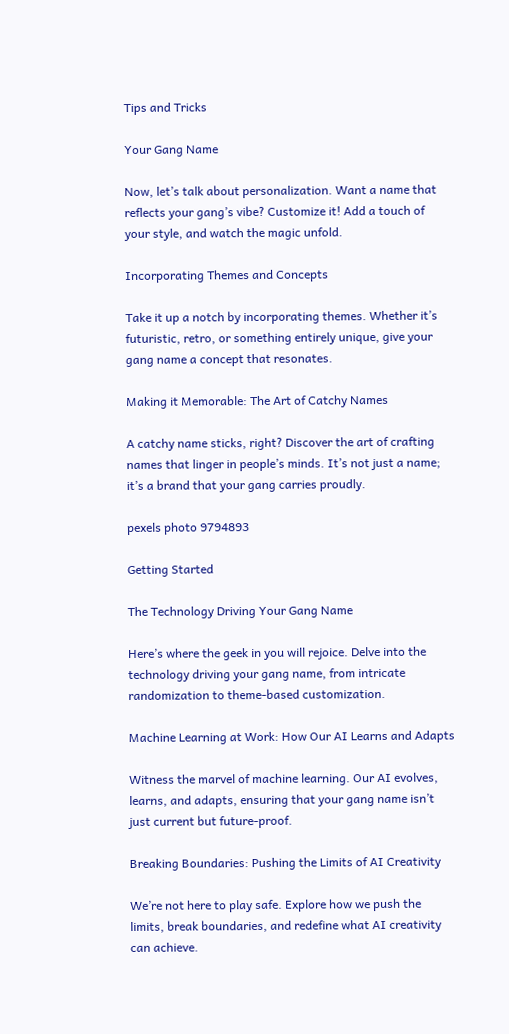Tips and Tricks

Your Gang Name

Now, let’s talk about personalization. Want a name that reflects your gang’s vibe? Customize it! Add a touch of your style, and watch the magic unfold.

Incorporating Themes and Concepts

Take it up a notch by incorporating themes. Whether it’s futuristic, retro, or something entirely unique, give your gang name a concept that resonates.

Making it Memorable: The Art of Catchy Names

A catchy name sticks, right? Discover the art of crafting names that linger in people’s minds. It’s not just a name; it’s a brand that your gang carries proudly.

pexels photo 9794893

Getting Started

The Technology Driving Your Gang Name

Here’s where the geek in you will rejoice. Delve into the technology driving your gang name, from intricate randomization to theme-based customization.

Machine Learning at Work: How Our AI Learns and Adapts

Witness the marvel of machine learning. Our AI evolves, learns, and adapts, ensuring that your gang name isn’t just current but future-proof.

Breaking Boundaries: Pushing the Limits of AI Creativity

We’re not here to play safe. Explore how we push the limits, break boundaries, and redefine what AI creativity can achieve.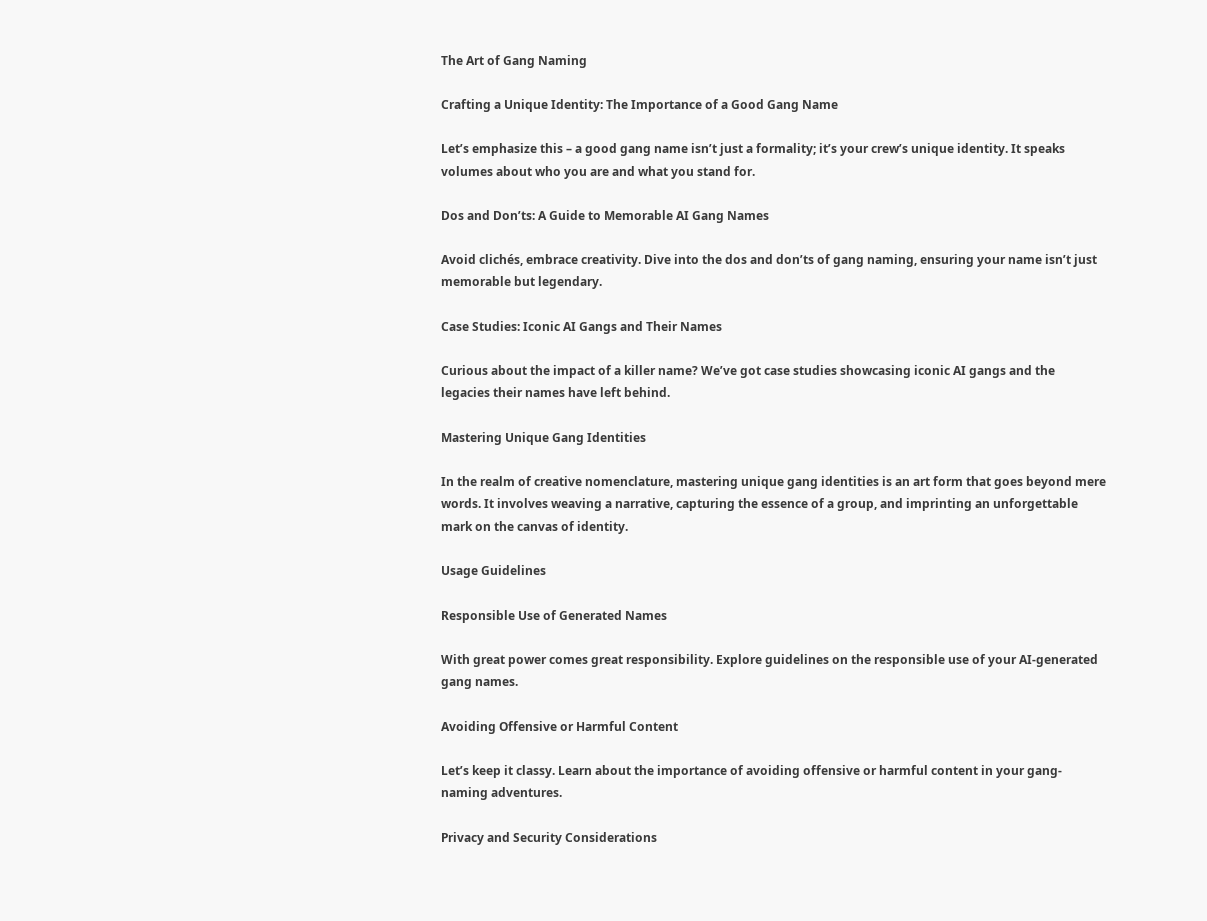The Art of Gang Naming

Crafting a Unique Identity: The Importance of a Good Gang Name

Let’s emphasize this – a good gang name isn’t just a formality; it’s your crew’s unique identity. It speaks volumes about who you are and what you stand for.

Dos and Don’ts: A Guide to Memorable AI Gang Names

Avoid clichés, embrace creativity. Dive into the dos and don’ts of gang naming, ensuring your name isn’t just memorable but legendary.

Case Studies: Iconic AI Gangs and Their Names

Curious about the impact of a killer name? We’ve got case studies showcasing iconic AI gangs and the legacies their names have left behind.

Mastering Unique Gang Identities

In the realm of creative nomenclature, mastering unique gang identities is an art form that goes beyond mere words. It involves weaving a narrative, capturing the essence of a group, and imprinting an unforgettable mark on the canvas of identity.

Usage Guidelines

Responsible Use of Generated Names

With great power comes great responsibility. Explore guidelines on the responsible use of your AI-generated gang names.

Avoiding Offensive or Harmful Content

Let’s keep it classy. Learn about the importance of avoiding offensive or harmful content in your gang-naming adventures.

Privacy and Security Considerations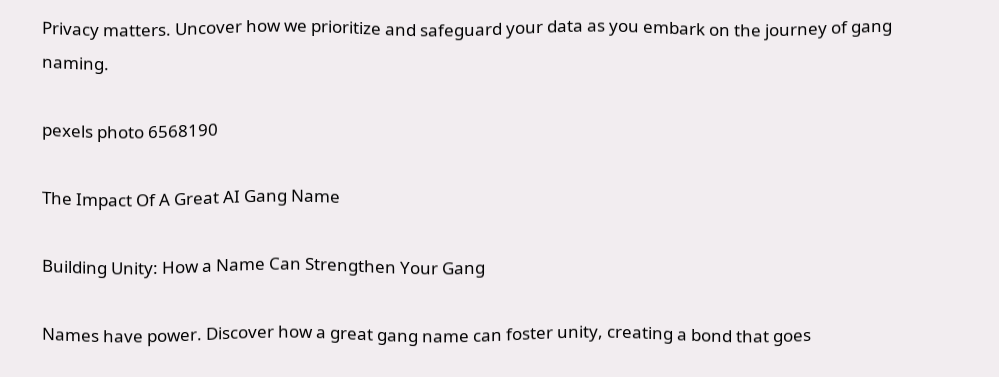Privacy matters. Uncover how we prioritize and safeguard your data as you embark on the journey of gang naming.

pexels photo 6568190

The Impact Of A Great AI Gang Name

Building Unity: How a Name Can Strengthen Your Gang

Names have power. Discover how a great gang name can foster unity, creating a bond that goes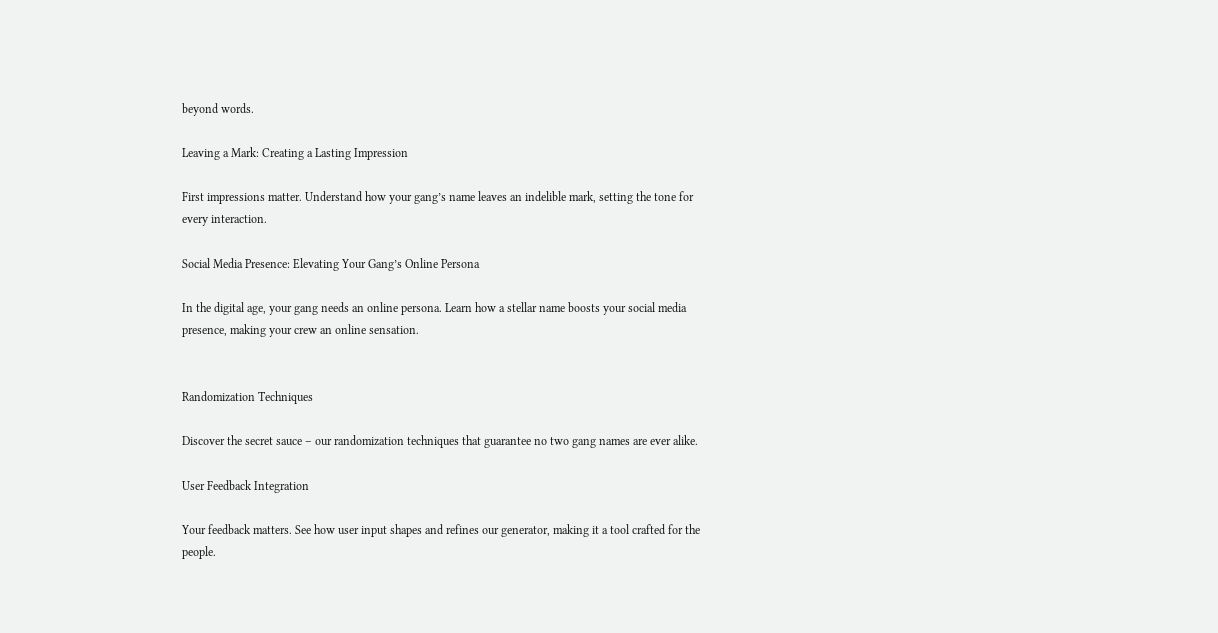beyond words.

Leaving a Mark: Creating a Lasting Impression

First impressions matter. Understand how your gang’s name leaves an indelible mark, setting the tone for every interaction.

Social Media Presence: Elevating Your Gang’s Online Persona

In the digital age, your gang needs an online persona. Learn how a stellar name boosts your social media presence, making your crew an online sensation.


Randomization Techniques

Discover the secret sauce – our randomization techniques that guarantee no two gang names are ever alike.

User Feedback Integration

Your feedback matters. See how user input shapes and refines our generator, making it a tool crafted for the people.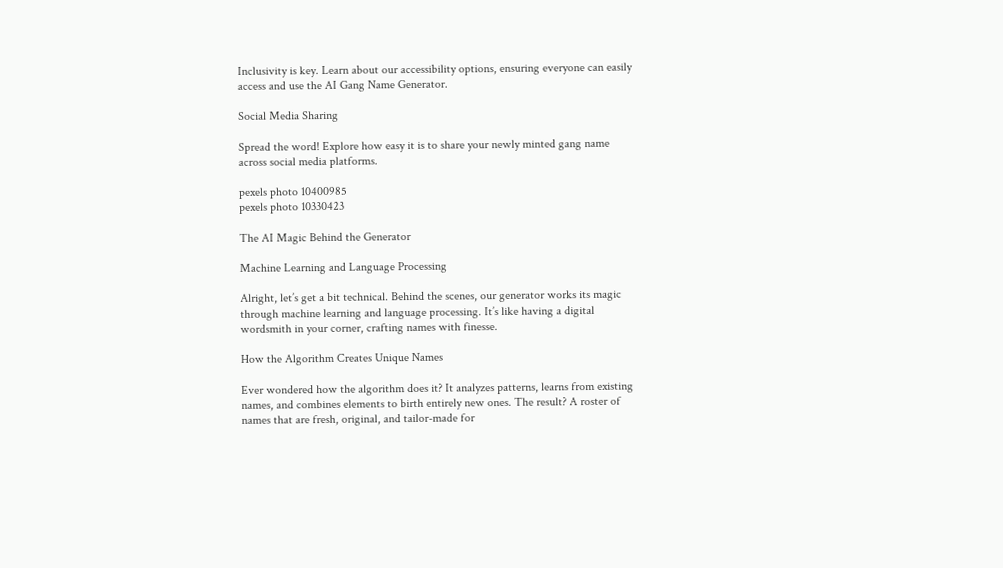Inclusivity is key. Learn about our accessibility options, ensuring everyone can easily access and use the AI Gang Name Generator.

Social Media Sharing

Spread the word! Explore how easy it is to share your newly minted gang name across social media platforms.

pexels photo 10400985
pexels photo 10330423

The AI Magic Behind the Generator

Machine Learning and Language Processing

Alright, let’s get a bit technical. Behind the scenes, our generator works its magic through machine learning and language processing. It’s like having a digital wordsmith in your corner, crafting names with finesse.

How the Algorithm Creates Unique Names

Ever wondered how the algorithm does it? It analyzes patterns, learns from existing names, and combines elements to birth entirely new ones. The result? A roster of names that are fresh, original, and tailor-made for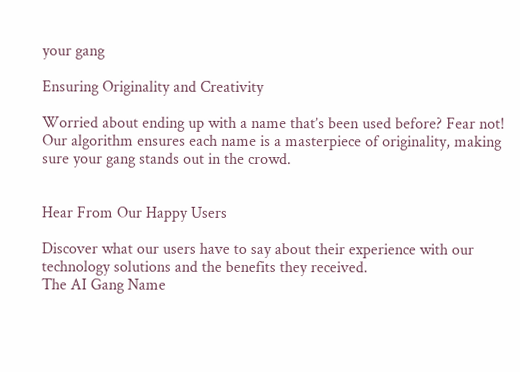your gang

Ensuring Originality and Creativity

Worried about ending up with a name that’s been used before? Fear not! Our algorithm ensures each name is a masterpiece of originality, making sure your gang stands out in the crowd.


Hear From Our Happy Users

Discover what our users have to say about their experience with our technology solutions and the benefits they received.
The AI Gang Name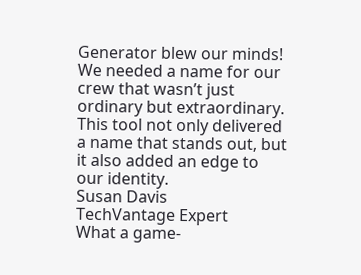Generator blew our minds! We needed a name for our crew that wasn’t just ordinary but extraordinary. This tool not only delivered a name that stands out, but it also added an edge to our identity.
Susan Davis
TechVantage Expert
What a game-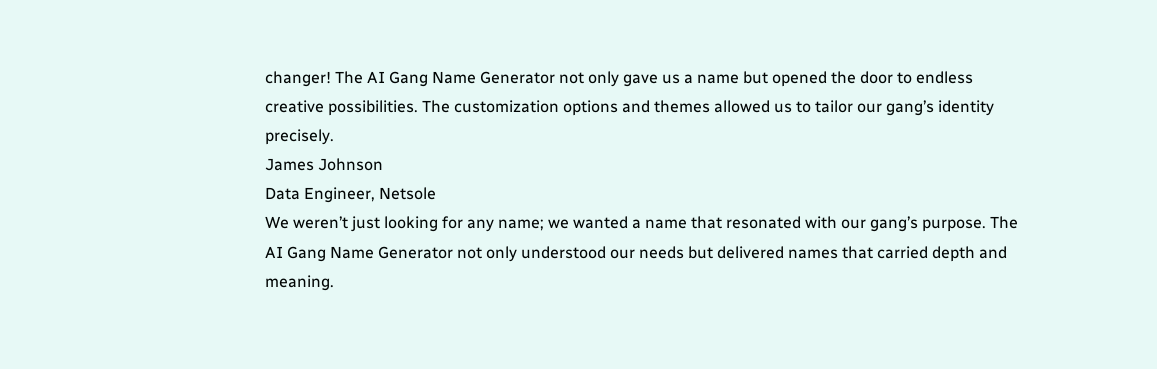changer! The AI Gang Name Generator not only gave us a name but opened the door to endless creative possibilities. The customization options and themes allowed us to tailor our gang’s identity precisely.
James Johnson
Data Engineer, Netsole
We weren’t just looking for any name; we wanted a name that resonated with our gang’s purpose. The AI Gang Name Generator not only understood our needs but delivered names that carried depth and meaning.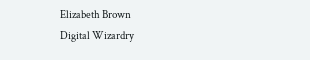Elizabeth Brown
Digital Wizardry